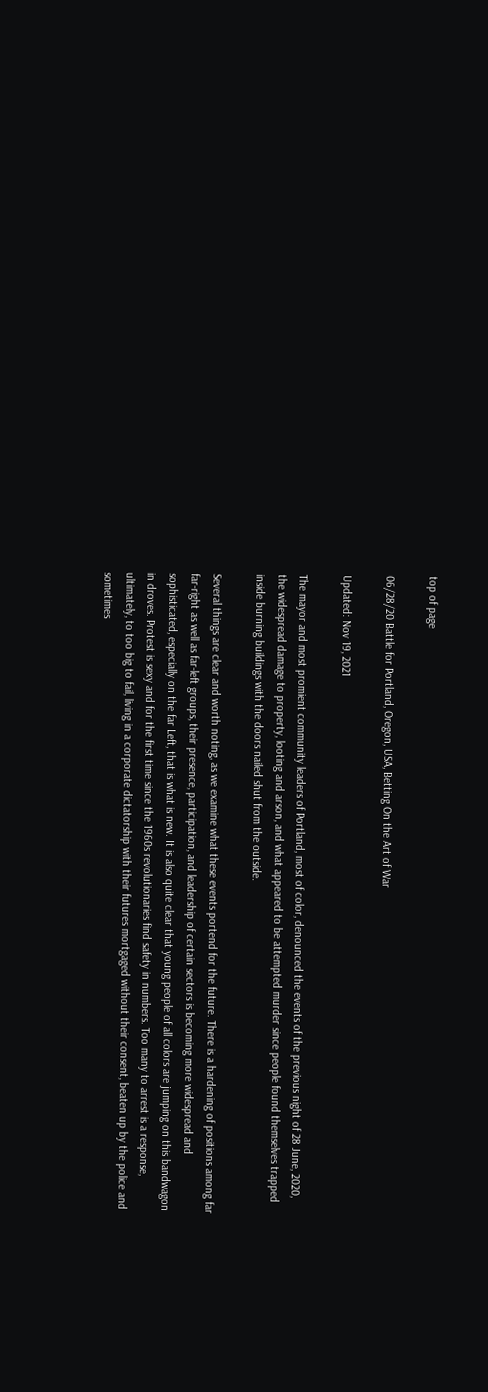top of page

06/28/20 Battle for Portland, Oregon, USA, Betting On the Art of War

Updated: Nov 19, 2021

The mayor and most promient community leaders of Portland, most of color, denounced the events of the previous night of 28 June, 2020, the widespread damage to property, looting and arson, and what appeared to be attempted murder since people found themselves trapped inside burning buildings with the doors nailed shut from the outside.

Several things are clear and worth noting, as we examine what these events portend for the future. There is a hardening of positions among far far-right as well as far-left groups, their presence, participation, and leadership of certain sectors is becoming more widespread and sophisticated, especially on the far Left, that is what is new. It is also quite clear that young people of all colors are jumping on this bandwagon in droves. Protest is sexy and for the first time since the 1960s revolutionaries find safety in numbers. Too many to arrest is a response, ultimately, to too big to fail, living in a corporate dictatorship with their futures mortgaged without their consent, beaten up by the police and sometimes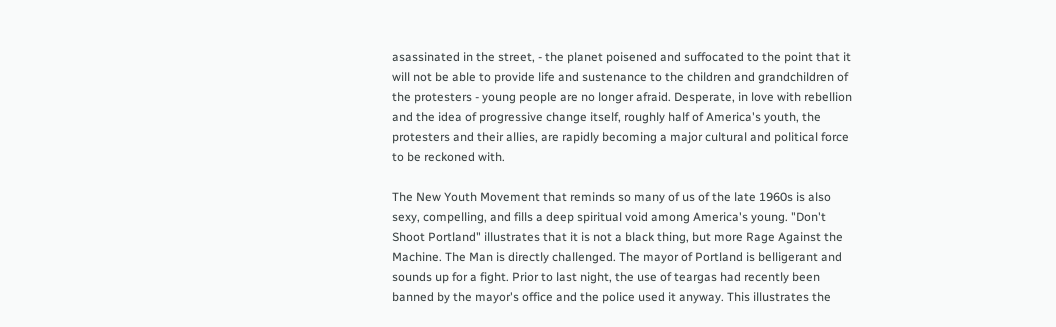asassinated in the street, - the planet poisened and suffocated to the point that it will not be able to provide life and sustenance to the children and grandchildren of the protesters - young people are no longer afraid. Desperate, in love with rebellion and the idea of progressive change itself, roughly half of America's youth, the protesters and their allies, are rapidly becoming a major cultural and political force to be reckoned with.

The New Youth Movement that reminds so many of us of the late 1960s is also sexy, compelling, and fills a deep spiritual void among America's young. "Don't Shoot Portland" illustrates that it is not a black thing, but more Rage Against the Machine. The Man is directly challenged. The mayor of Portland is belligerant and sounds up for a fight. Prior to last night, the use of teargas had recently been banned by the mayor's office and the police used it anyway. This illustrates the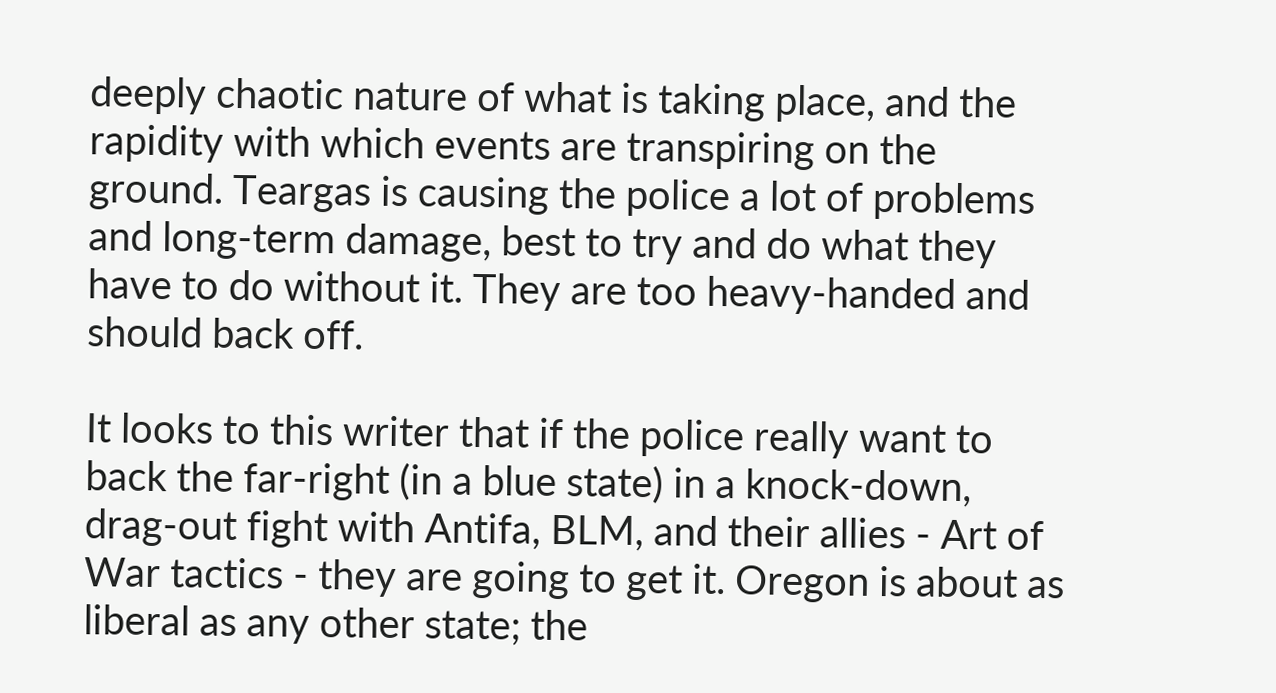deeply chaotic nature of what is taking place, and the rapidity with which events are transpiring on the ground. Teargas is causing the police a lot of problems and long-term damage, best to try and do what they have to do without it. They are too heavy-handed and should back off.

It looks to this writer that if the police really want to back the far-right (in a blue state) in a knock-down, drag-out fight with Antifa, BLM, and their allies - Art of War tactics - they are going to get it. Oregon is about as liberal as any other state; the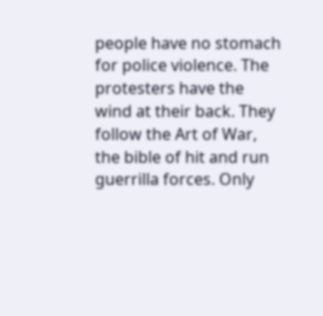people have no stomach for police violence. The protesters have the wind at their back. They follow the Art of War, the bible of hit and run guerrilla forces. Only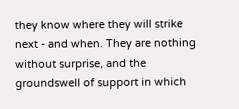they know where they will strike next - and when. They are nothing without surprise, and the groundswell of support in which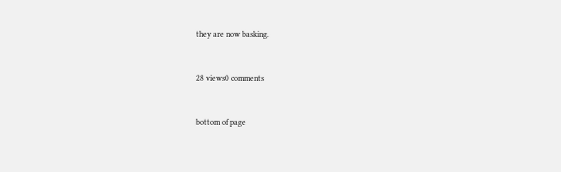they are now basking.


28 views0 comments


bottom of page